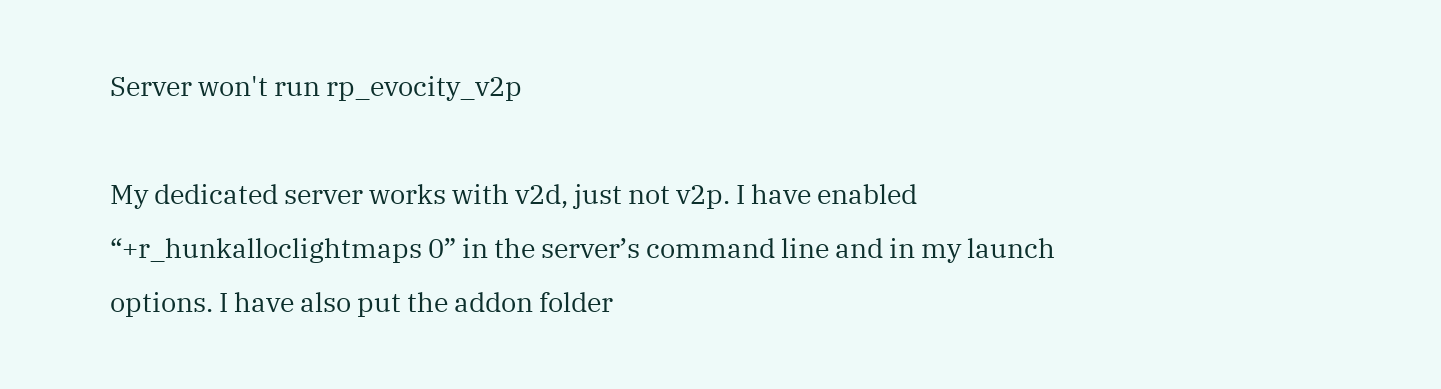Server won't run rp_evocity_v2p

My dedicated server works with v2d, just not v2p. I have enabled “+r_hunkalloclightmaps 0” in the server’s command line and in my launch options. I have also put the addon folder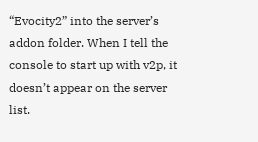“Evocity2” into the server’s addon folder. When I tell the console to start up with v2p, it doesn’t appear on the server list.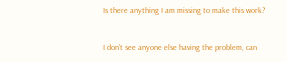Is there anything I am missing to make this work?


I don’t see anyone else having the problem, can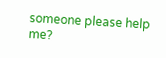someone please help me?